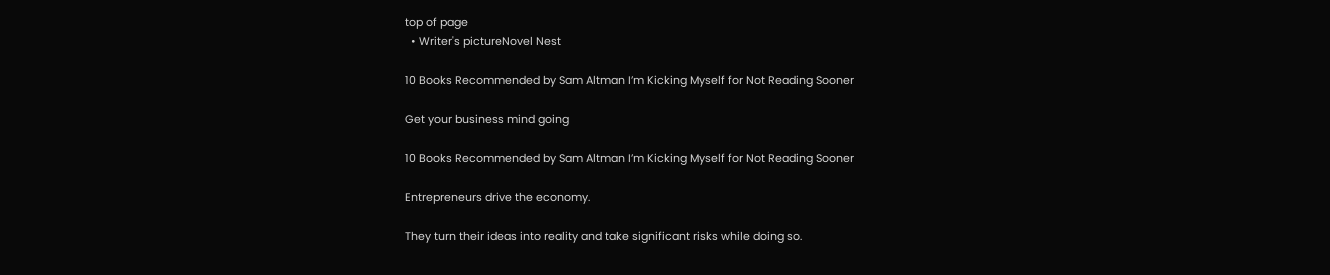top of page
  • Writer's pictureNovel Nest

10 Books Recommended by Sam Altman I’m Kicking Myself for Not Reading Sooner

Get your business mind going

10 Books Recommended by Sam Altman I’m Kicking Myself for Not Reading Sooner

Entrepreneurs drive the economy.

They turn their ideas into reality and take significant risks while doing so.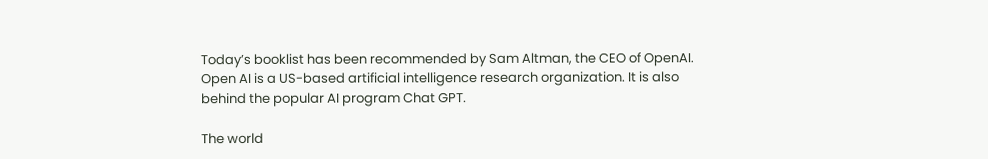Today’s booklist has been recommended by Sam Altman, the CEO of OpenAI. Open AI is a US-based artificial intelligence research organization. It is also behind the popular AI program Chat GPT.

The world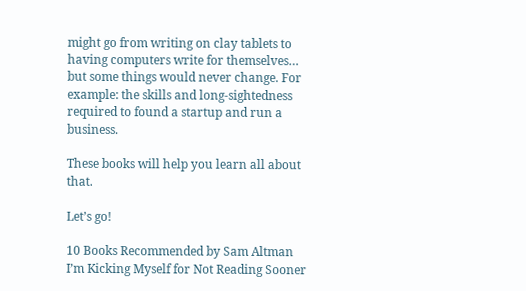might go from writing on clay tablets to having computers write for themselves… but some things would never change. For example: the skills and long-sightedness required to found a startup and run a business.

These books will help you learn all about that.

Let’s go!

10 Books Recommended by Sam Altman I’m Kicking Myself for Not Reading Sooner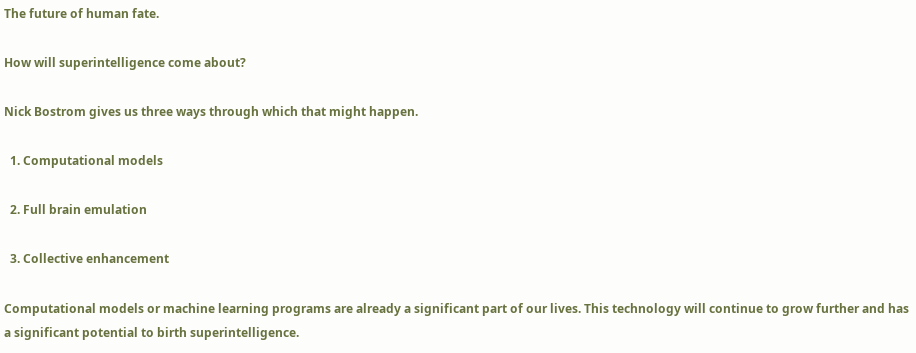The future of human fate.

How will superintelligence come about?

Nick Bostrom gives us three ways through which that might happen.

  1. Computational models

  2. Full brain emulation

  3. Collective enhancement

Computational models or machine learning programs are already a significant part of our lives. This technology will continue to grow further and has a significant potential to birth superintelligence.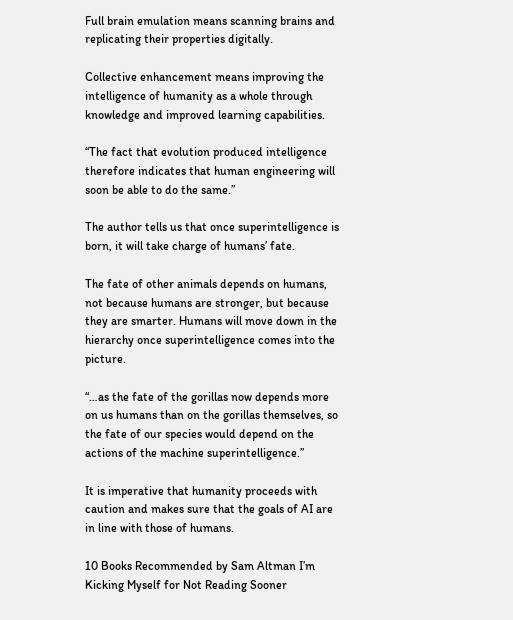Full brain emulation means scanning brains and replicating their properties digitally.

Collective enhancement means improving the intelligence of humanity as a whole through knowledge and improved learning capabilities.

“The fact that evolution produced intelligence therefore indicates that human engineering will soon be able to do the same.”

The author tells us that once superintelligence is born, it will take charge of humans’ fate.

The fate of other animals depends on humans, not because humans are stronger, but because they are smarter. Humans will move down in the hierarchy once superintelligence comes into the picture.

“…as the fate of the gorillas now depends more on us humans than on the gorillas themselves, so the fate of our species would depend on the actions of the machine superintelligence.”

It is imperative that humanity proceeds with caution and makes sure that the goals of AI are in line with those of humans.

10 Books Recommended by Sam Altman I’m Kicking Myself for Not Reading Sooner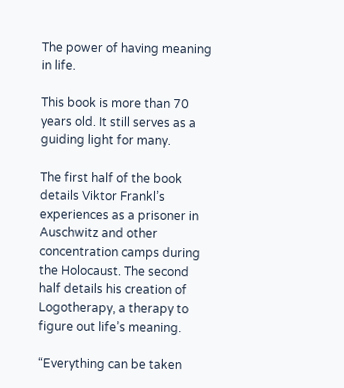The power of having meaning in life.

This book is more than 70 years old. It still serves as a guiding light for many.

The first half of the book details Viktor Frankl’s experiences as a prisoner in Auschwitz and other concentration camps during the Holocaust. The second half details his creation of Logotherapy, a therapy to figure out life’s meaning.

“Everything can be taken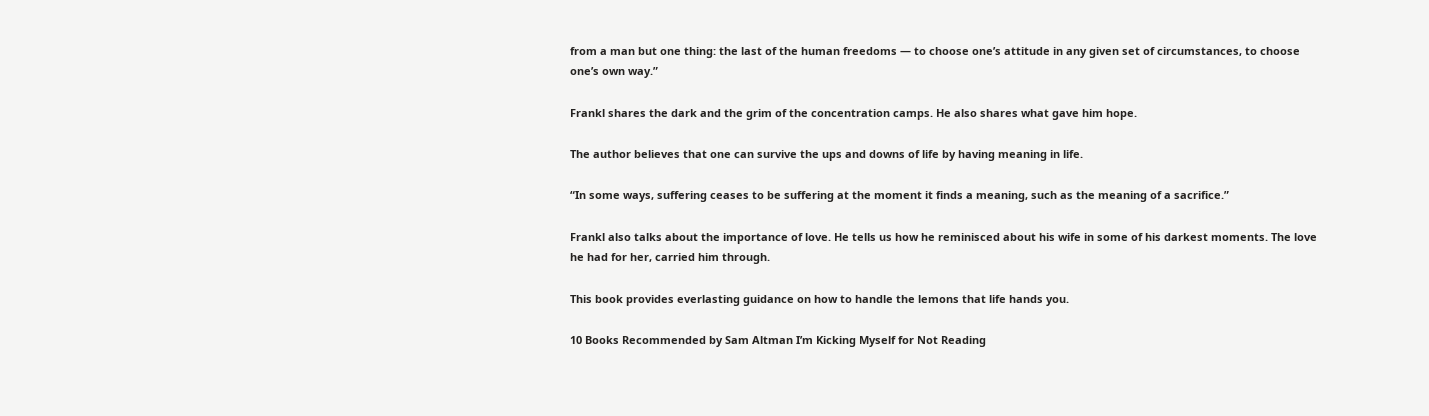from a man but one thing: the last of the human freedoms — to choose one’s attitude in any given set of circumstances, to choose one’s own way.”

Frankl shares the dark and the grim of the concentration camps. He also shares what gave him hope.

The author believes that one can survive the ups and downs of life by having meaning in life.

“In some ways, suffering ceases to be suffering at the moment it finds a meaning, such as the meaning of a sacrifice.”

Frankl also talks about the importance of love. He tells us how he reminisced about his wife in some of his darkest moments. The love he had for her, carried him through.

This book provides everlasting guidance on how to handle the lemons that life hands you.

10 Books Recommended by Sam Altman I’m Kicking Myself for Not Reading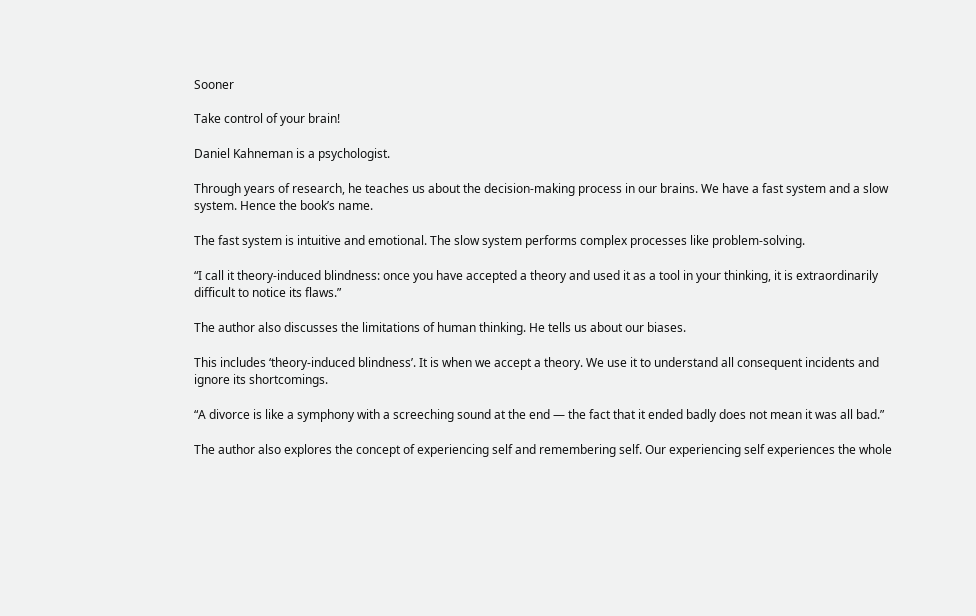Sooner

Take control of your brain!

Daniel Kahneman is a psychologist.

Through years of research, he teaches us about the decision-making process in our brains. We have a fast system and a slow system. Hence the book’s name.

The fast system is intuitive and emotional. The slow system performs complex processes like problem-solving.

“I call it theory-induced blindness: once you have accepted a theory and used it as a tool in your thinking, it is extraordinarily difficult to notice its flaws.”

The author also discusses the limitations of human thinking. He tells us about our biases.

This includes ‘theory-induced blindness’. It is when we accept a theory. We use it to understand all consequent incidents and ignore its shortcomings.

“A divorce is like a symphony with a screeching sound at the end — the fact that it ended badly does not mean it was all bad.”

The author also explores the concept of experiencing self and remembering self. Our experiencing self experiences the whole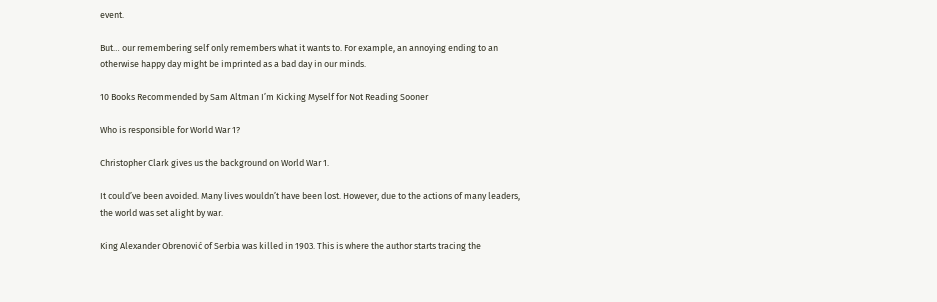event.

But… our remembering self only remembers what it wants to. For example, an annoying ending to an otherwise happy day might be imprinted as a bad day in our minds.

10 Books Recommended by Sam Altman I’m Kicking Myself for Not Reading Sooner

Who is responsible for World War 1?

Christopher Clark gives us the background on World War 1.

It could’ve been avoided. Many lives wouldn’t have been lost. However, due to the actions of many leaders, the world was set alight by war.

King Alexander Obrenović of Serbia was killed in 1903. This is where the author starts tracing the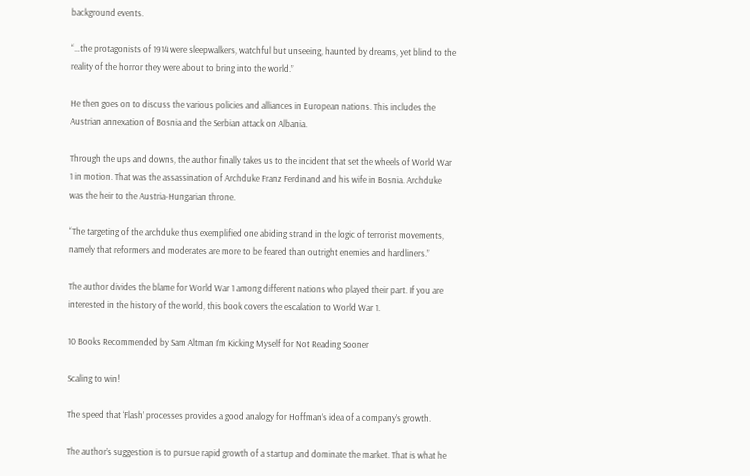background events.

“…the protagonists of 1914 were sleepwalkers, watchful but unseeing, haunted by dreams, yet blind to the reality of the horror they were about to bring into the world.”

He then goes on to discuss the various policies and alliances in European nations. This includes the Austrian annexation of Bosnia and the Serbian attack on Albania.

Through the ups and downs, the author finally takes us to the incident that set the wheels of World War 1 in motion. That was the assassination of Archduke Franz Ferdinand and his wife in Bosnia. Archduke was the heir to the Austria-Hungarian throne.

“The targeting of the archduke thus exemplified one abiding strand in the logic of terrorist movements, namely that reformers and moderates are more to be feared than outright enemies and hardliners.”

The author divides the blame for World War 1 among different nations who played their part. If you are interested in the history of the world, this book covers the escalation to World War 1.

10 Books Recommended by Sam Altman I’m Kicking Myself for Not Reading Sooner

Scaling to win!

The speed that ‘Flash’ processes provides a good analogy for Hoffman’s idea of a company’s growth.

The author’s suggestion is to pursue rapid growth of a startup and dominate the market. That is what he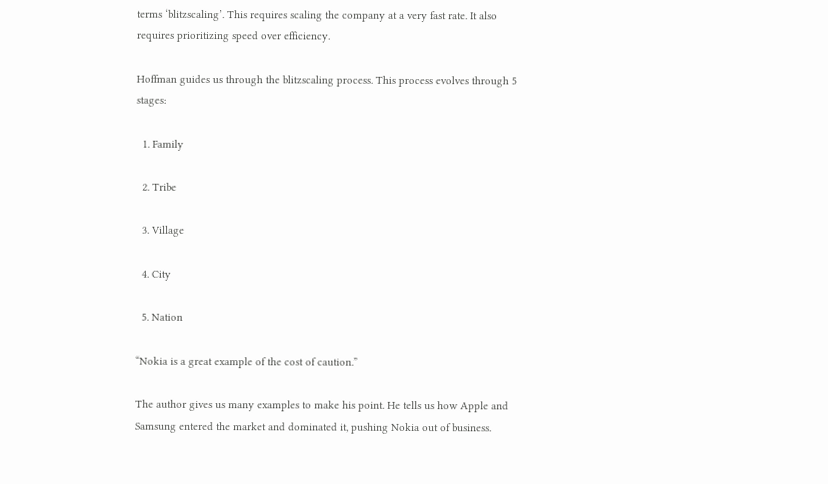terms ‘blitzscaling’. This requires scaling the company at a very fast rate. It also requires prioritizing speed over efficiency.

Hoffman guides us through the blitzscaling process. This process evolves through 5 stages:

  1. Family

  2. Tribe

  3. Village

  4. City

  5. Nation

“Nokia is a great example of the cost of caution.”

The author gives us many examples to make his point. He tells us how Apple and Samsung entered the market and dominated it, pushing Nokia out of business.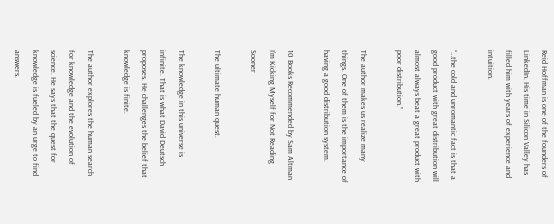Reid Hoffman is one of the founders of LinkedIn. His time in Silicon Valley has filled him with years of experience and intuition.

“…the cold and unromantic fact is that a good product with great distribution will almost always beat a great product with poor distribution.”

The author makes us realize many things. One of them is the importance of having a good distribution system.

10 Books Recommended by Sam Altman I’m Kicking Myself for Not Reading Sooner

The ultimate human quest.

The knowledge in this universe is infinite. That is what David Deutsch proposes. He challenges the belief that knowledge is finite.

The author explores the human search for knowledge and the evolution of science. He says that the quest for knowledge is fueled by an urge to find answers.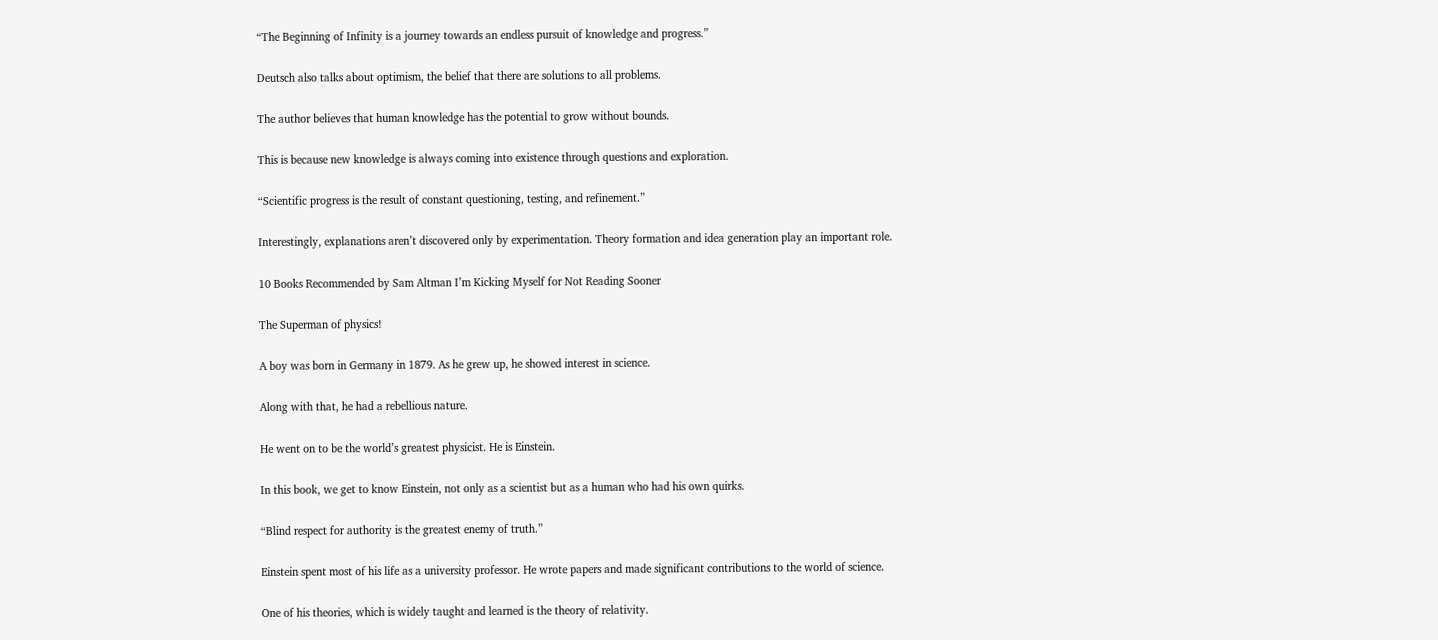“The Beginning of Infinity is a journey towards an endless pursuit of knowledge and progress.”

Deutsch also talks about optimism, the belief that there are solutions to all problems.

The author believes that human knowledge has the potential to grow without bounds.

This is because new knowledge is always coming into existence through questions and exploration.

“Scientific progress is the result of constant questioning, testing, and refinement.”

Interestingly, explanations aren’t discovered only by experimentation. Theory formation and idea generation play an important role.

10 Books Recommended by Sam Altman I’m Kicking Myself for Not Reading Sooner

The Superman of physics!

A boy was born in Germany in 1879. As he grew up, he showed interest in science.

Along with that, he had a rebellious nature.

He went on to be the world’s greatest physicist. He is Einstein.

In this book, we get to know Einstein, not only as a scientist but as a human who had his own quirks.

“Blind respect for authority is the greatest enemy of truth.”

Einstein spent most of his life as a university professor. He wrote papers and made significant contributions to the world of science.

One of his theories, which is widely taught and learned is the theory of relativity.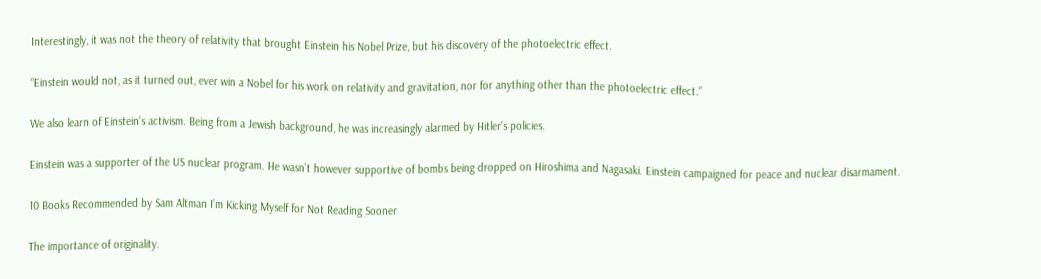Interestingly, it was not the theory of relativity that brought Einstein his Nobel Prize, but his discovery of the photoelectric effect.

“Einstein would not, as it turned out, ever win a Nobel for his work on relativity and gravitation, nor for anything other than the photoelectric effect.”

We also learn of Einstein’s activism. Being from a Jewish background, he was increasingly alarmed by Hitler’s policies.

Einstein was a supporter of the US nuclear program. He wasn’t however supportive of bombs being dropped on Hiroshima and Nagasaki. Einstein campaigned for peace and nuclear disarmament.

10 Books Recommended by Sam Altman I’m Kicking Myself for Not Reading Sooner

The importance of originality.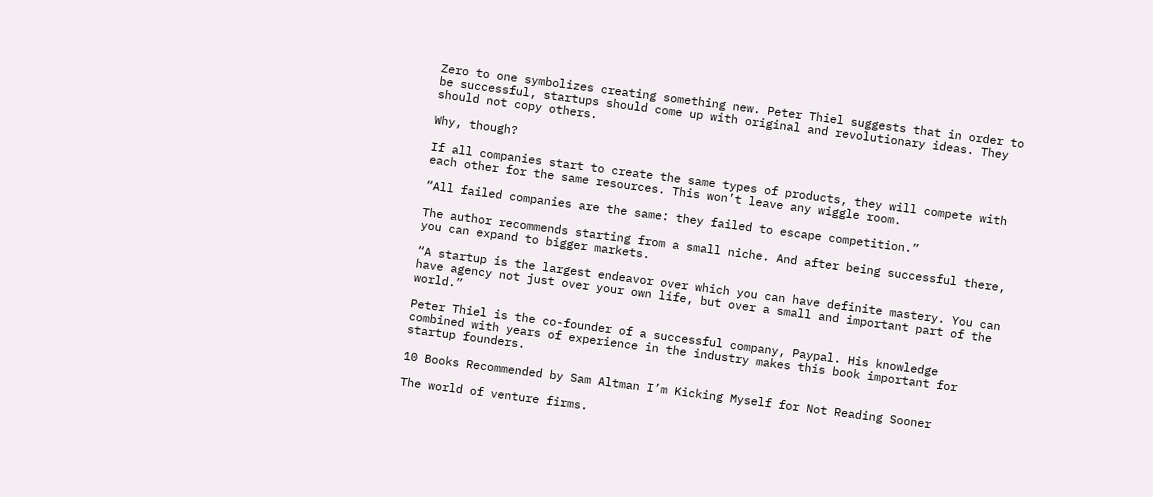Zero to one symbolizes creating something new. Peter Thiel suggests that in order to be successful, startups should come up with original and revolutionary ideas. They should not copy others.

Why, though?

If all companies start to create the same types of products, they will compete with each other for the same resources. This won’t leave any wiggle room.

“All failed companies are the same: they failed to escape competition.”

The author recommends starting from a small niche. And after being successful there, you can expand to bigger markets.

“A startup is the largest endeavor over which you can have definite mastery. You can have agency not just over your own life, but over a small and important part of the world.”

Peter Thiel is the co-founder of a successful company, Paypal. His knowledge combined with years of experience in the industry makes this book important for startup founders.

10 Books Recommended by Sam Altman I’m Kicking Myself for Not Reading Sooner

The world of venture firms.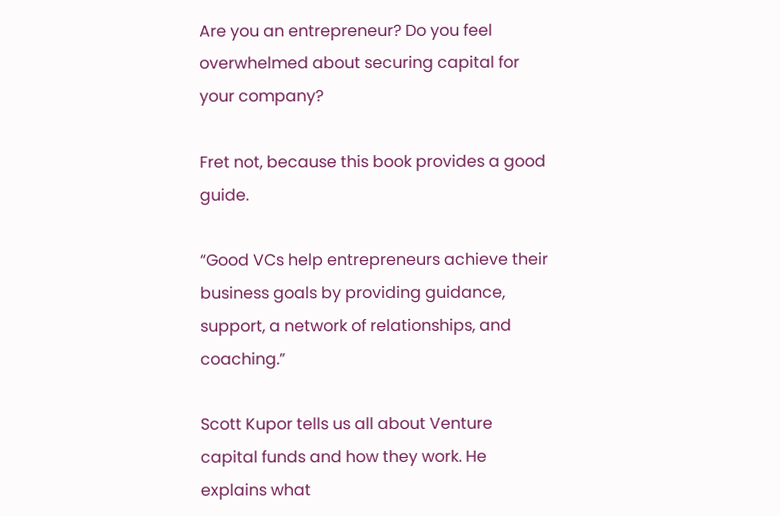Are you an entrepreneur? Do you feel overwhelmed about securing capital for your company?

Fret not, because this book provides a good guide.

“Good VCs help entrepreneurs achieve their business goals by providing guidance, support, a network of relationships, and coaching.”

Scott Kupor tells us all about Venture capital funds and how they work. He explains what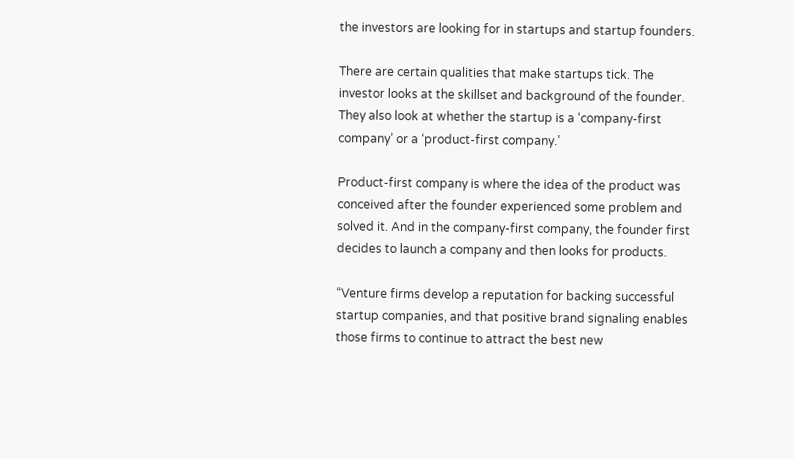the investors are looking for in startups and startup founders.

There are certain qualities that make startups tick. The investor looks at the skillset and background of the founder. They also look at whether the startup is a ‘company-first company’ or a ‘product-first company.’

Product-first company is where the idea of the product was conceived after the founder experienced some problem and solved it. And in the company-first company, the founder first decides to launch a company and then looks for products.

“Venture firms develop a reputation for backing successful startup companies, and that positive brand signaling enables those firms to continue to attract the best new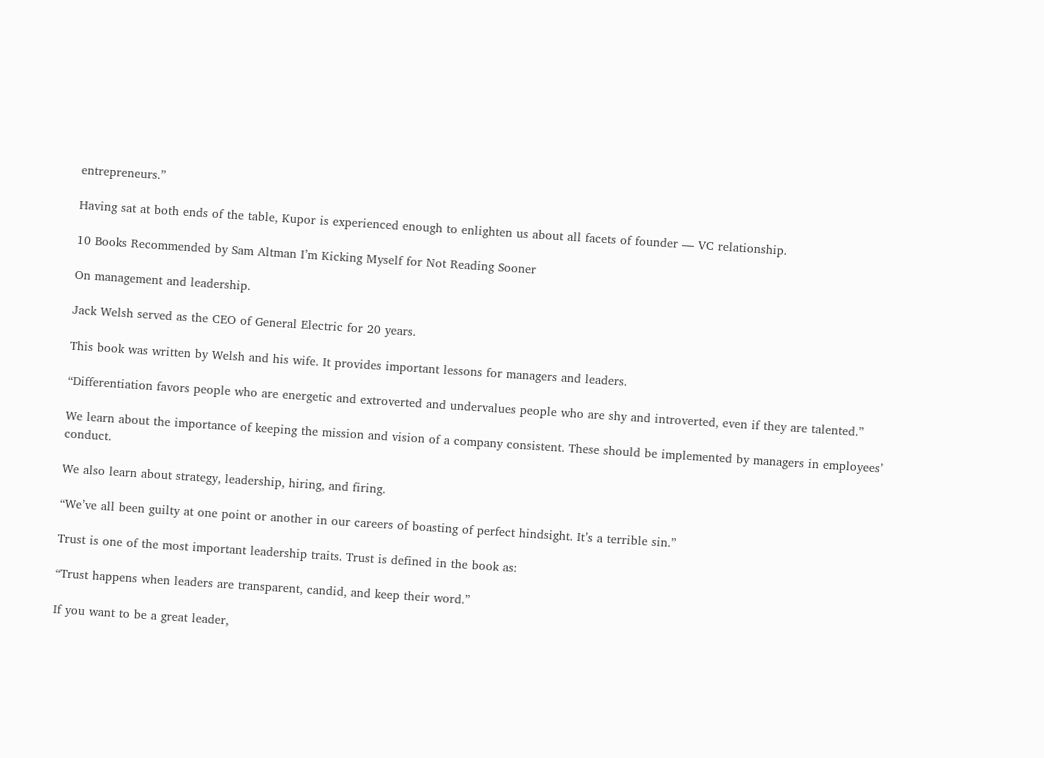entrepreneurs.”

Having sat at both ends of the table, Kupor is experienced enough to enlighten us about all facets of founder — VC relationship.

10 Books Recommended by Sam Altman I’m Kicking Myself for Not Reading Sooner

On management and leadership.

Jack Welsh served as the CEO of General Electric for 20 years.

This book was written by Welsh and his wife. It provides important lessons for managers and leaders.

“Differentiation favors people who are energetic and extroverted and undervalues people who are shy and introverted, even if they are talented.”

We learn about the importance of keeping the mission and vision of a company consistent. These should be implemented by managers in employees’ conduct.

We also learn about strategy, leadership, hiring, and firing.

“We’ve all been guilty at one point or another in our careers of boasting of perfect hindsight. It’s a terrible sin.”

Trust is one of the most important leadership traits. Trust is defined in the book as:

“Trust happens when leaders are transparent, candid, and keep their word.”

If you want to be a great leader,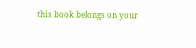this book belongs on your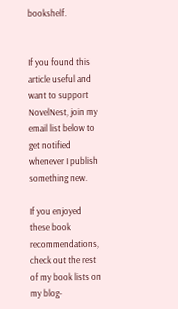bookshelf.


If you found this article useful and want to support NovelNest, join my email list below to get notified whenever I publish something new.

If you enjoyed these book recommendations, check out the rest of my book lists on my blog-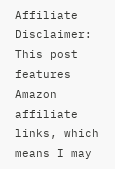Affiliate Disclaimer: This post features Amazon affiliate links, which means I may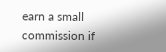earn a small commission if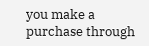you make a purchase through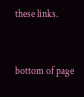these links.


bottom of page